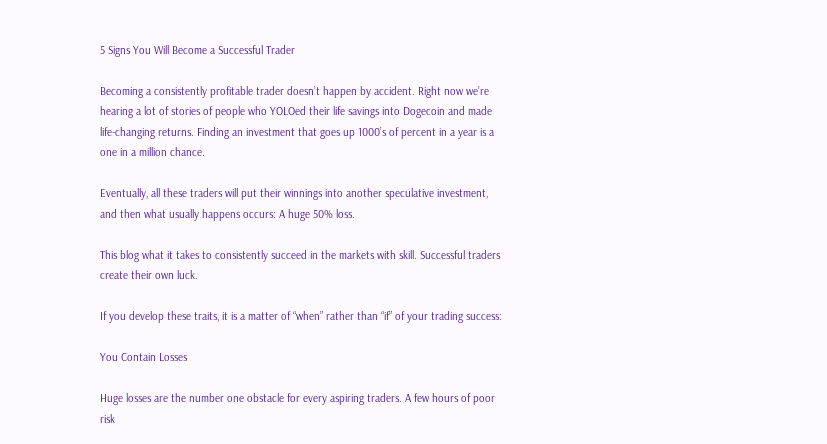5 Signs You Will Become a Successful Trader

Becoming a consistently profitable trader doesn’t happen by accident. Right now we’re hearing a lot of stories of people who YOLOed their life savings into Dogecoin and made life-changing returns. Finding an investment that goes up 1000’s of percent in a year is a one in a million chance.

Eventually, all these traders will put their winnings into another speculative investment, and then what usually happens occurs: A huge 50% loss.

This blog what it takes to consistently succeed in the markets with skill. Successful traders create their own luck.

If you develop these traits, it is a matter of “when” rather than “if” of your trading success:

You Contain Losses

Huge losses are the number one obstacle for every aspiring traders. A few hours of poor risk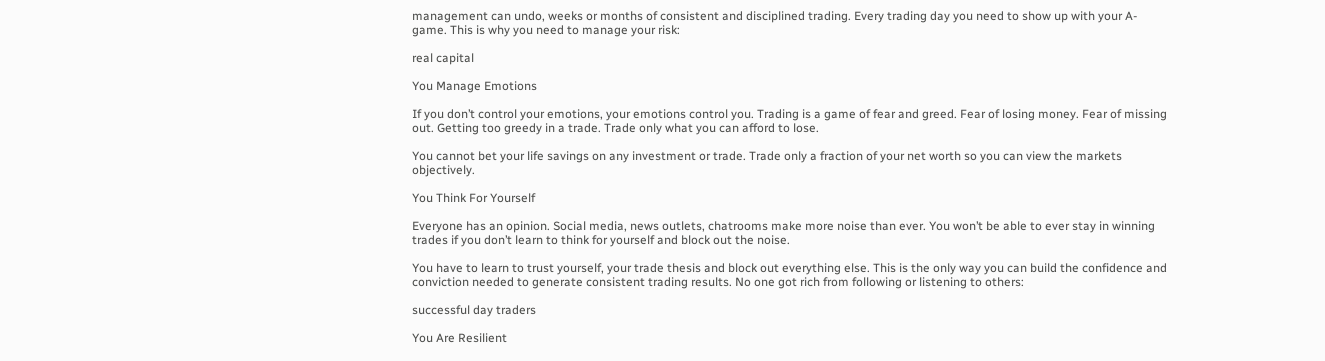management can undo, weeks or months of consistent and disciplined trading. Every trading day you need to show up with your A-game. This is why you need to manage your risk:

real capital

You Manage Emotions

If you don’t control your emotions, your emotions control you. Trading is a game of fear and greed. Fear of losing money. Fear of missing out. Getting too greedy in a trade. Trade only what you can afford to lose.

You cannot bet your life savings on any investment or trade. Trade only a fraction of your net worth so you can view the markets objectively.

You Think For Yourself

Everyone has an opinion. Social media, news outlets, chatrooms make more noise than ever. You won’t be able to ever stay in winning trades if you don’t learn to think for yourself and block out the noise.

You have to learn to trust yourself, your trade thesis and block out everything else. This is the only way you can build the confidence and conviction needed to generate consistent trading results. No one got rich from following or listening to others:

successful day traders

You Are Resilient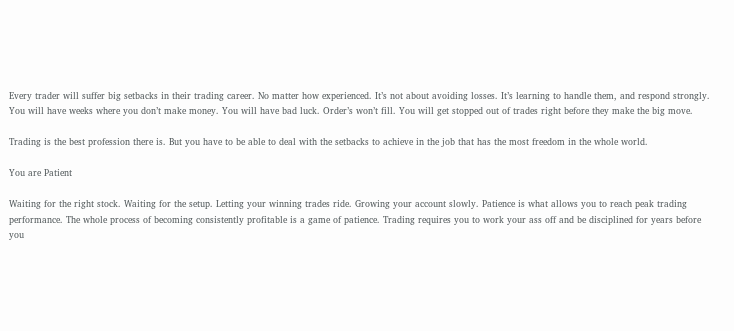Every trader will suffer big setbacks in their trading career. No matter how experienced. It’s not about avoiding losses. It’s learning to handle them, and respond strongly. You will have weeks where you don’t make money. You will have bad luck. Order’s won’t fill. You will get stopped out of trades right before they make the big move.

Trading is the best profession there is. But you have to be able to deal with the setbacks to achieve in the job that has the most freedom in the whole world.

You are Patient

Waiting for the right stock. Waiting for the setup. Letting your winning trades ride. Growing your account slowly. Patience is what allows you to reach peak trading performance. The whole process of becoming consistently profitable is a game of patience. Trading requires you to work your ass off and be disciplined for years before you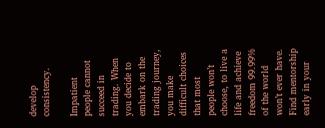develop consistency.

Impatient people cannot succeed in trading. When you decide to embark on the trading journey, you make difficult choices that most people won’t choose, to live a life and achieve freedom 99.99% of the world won’t ever have. Find mentorship early in your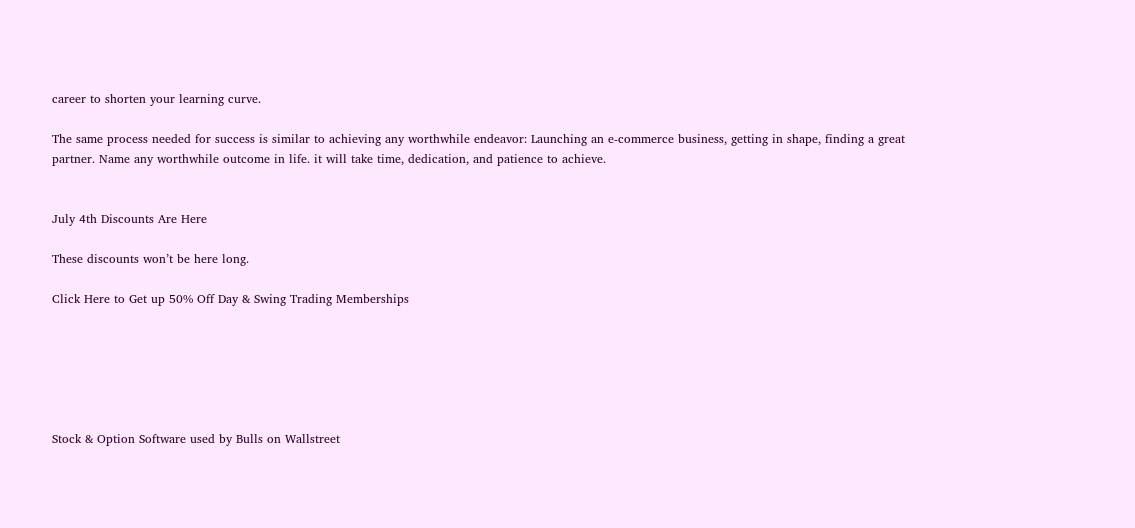career to shorten your learning curve.

The same process needed for success is similar to achieving any worthwhile endeavor: Launching an e-commerce business, getting in shape, finding a great partner. Name any worthwhile outcome in life. it will take time, dedication, and patience to achieve.


July 4th Discounts Are Here

These discounts won’t be here long.

Click Here to Get up 50% Off Day & Swing Trading Memberships






Stock & Option Software used by Bulls on Wallstreet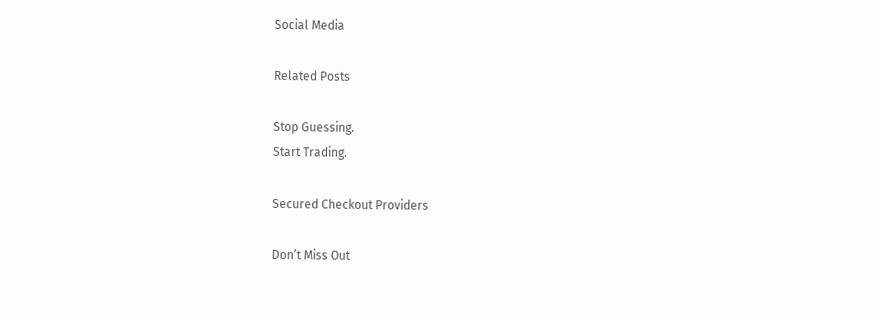Social Media

Related Posts

Stop Guessing.
Start Trading.

Secured Checkout Providers

Don’t Miss Out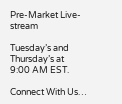Pre-Market Live-stream

Tuesday’s and Thursday’s at
9:00 AM EST.

Connect With Us…